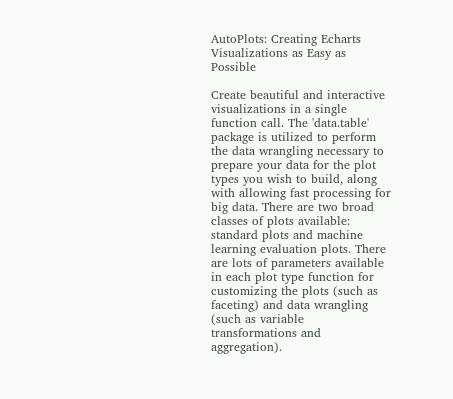AutoPlots: Creating Echarts Visualizations as Easy as Possible

Create beautiful and interactive visualizations in a single function call. The 'data.table' package is utilized to perform the data wrangling necessary to prepare your data for the plot types you wish to build, along with allowing fast processing for big data. There are two broad classes of plots available: standard plots and machine learning evaluation plots. There are lots of parameters available in each plot type function for customizing the plots (such as faceting) and data wrangling (such as variable transformations and aggregation).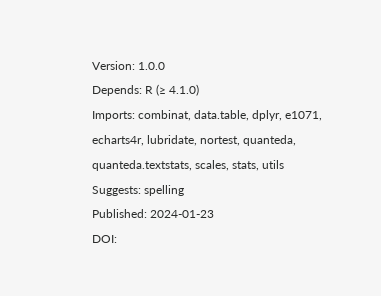Version: 1.0.0
Depends: R (≥ 4.1.0)
Imports: combinat, data.table, dplyr, e1071, echarts4r, lubridate, nortest, quanteda, quanteda.textstats, scales, stats, utils
Suggests: spelling
Published: 2024-01-23
DOI: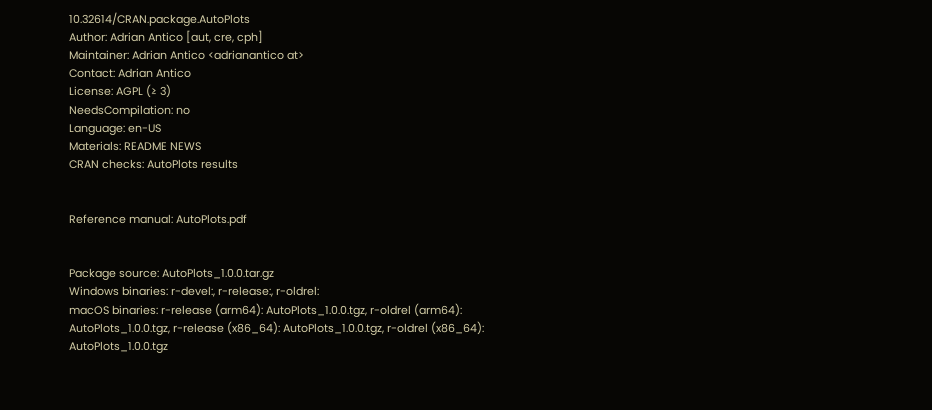10.32614/CRAN.package.AutoPlots
Author: Adrian Antico [aut, cre, cph]
Maintainer: Adrian Antico <adrianantico at>
Contact: Adrian Antico
License: AGPL (≥ 3)
NeedsCompilation: no
Language: en-US
Materials: README NEWS
CRAN checks: AutoPlots results


Reference manual: AutoPlots.pdf


Package source: AutoPlots_1.0.0.tar.gz
Windows binaries: r-devel:, r-release:, r-oldrel:
macOS binaries: r-release (arm64): AutoPlots_1.0.0.tgz, r-oldrel (arm64): AutoPlots_1.0.0.tgz, r-release (x86_64): AutoPlots_1.0.0.tgz, r-oldrel (x86_64): AutoPlots_1.0.0.tgz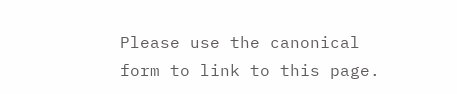Please use the canonical form to link to this page.